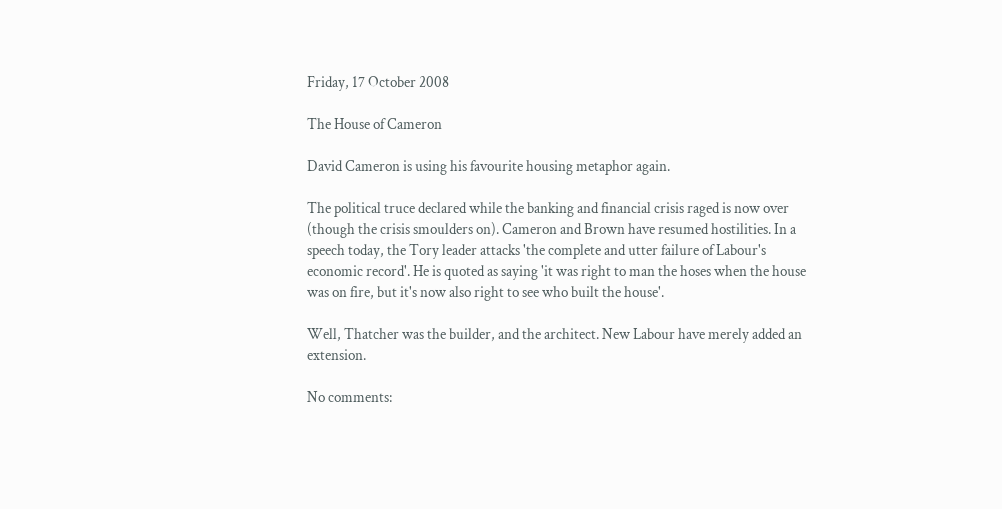Friday, 17 October 2008

The House of Cameron

David Cameron is using his favourite housing metaphor again.

The political truce declared while the banking and financial crisis raged is now over (though the crisis smoulders on). Cameron and Brown have resumed hostilities. In a speech today, the Tory leader attacks 'the complete and utter failure of Labour's economic record'. He is quoted as saying 'it was right to man the hoses when the house was on fire, but it's now also right to see who built the house'.

Well, Thatcher was the builder, and the architect. New Labour have merely added an extension.

No comments: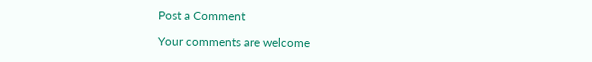Post a Comment

Your comments are welcome